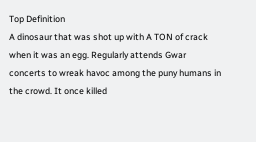Top Definition
A dinosaur that was shot up with A TON of crack when it was an egg. Regularly attends Gwar concerts to wreak havoc among the puny humans in the crowd. It once killed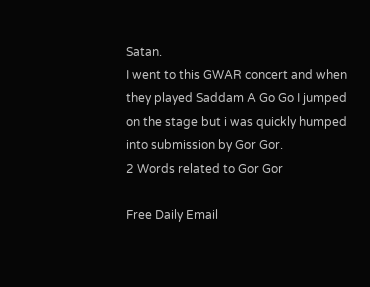Satan.
I went to this GWAR concert and when they played Saddam A Go Go I jumped on the stage but i was quickly humped into submission by Gor Gor.
2 Words related to Gor Gor

Free Daily Email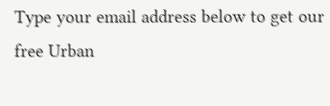Type your email address below to get our free Urban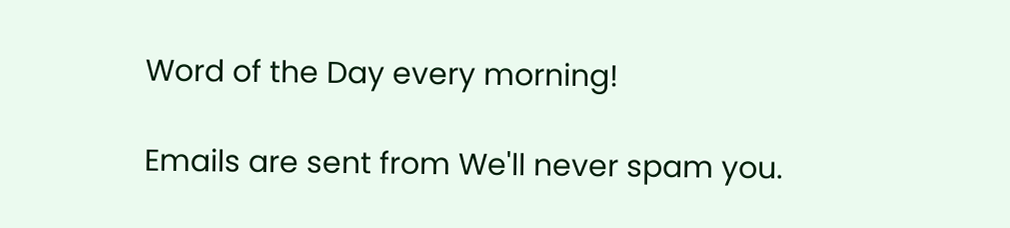Word of the Day every morning!

Emails are sent from We'll never spam you.